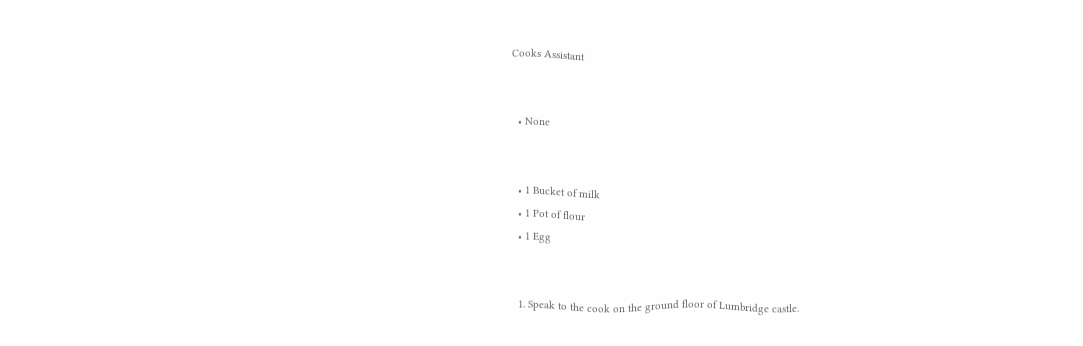Cooks Assistant


  • None


  • 1 Bucket of milk
  • 1 Pot of flour
  • 1 Egg


  1. Speak to the cook on the ground floor of Lumbridge castle.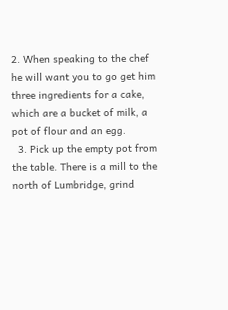2. When speaking to the chef he will want you to go get him three ingredients for a cake, which are a bucket of milk, a pot of flour and an egg.
  3. Pick up the empty pot from the table. There is a mill to the north of Lumbridge, grind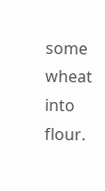some wheat into flour.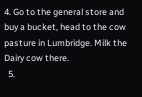4. Go to the general store and buy a bucket, head to the cow pasture in Lumbridge. Milk the Dairy cow there.
  5.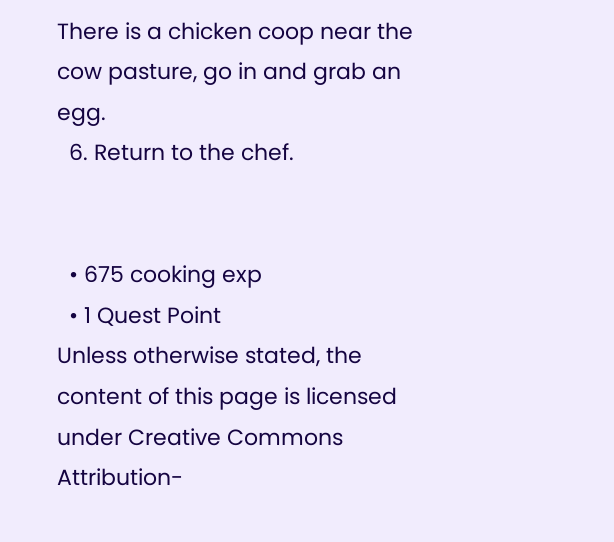There is a chicken coop near the cow pasture, go in and grab an egg.
  6. Return to the chef.


  • 675 cooking exp
  • 1 Quest Point
Unless otherwise stated, the content of this page is licensed under Creative Commons Attribution-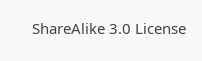ShareAlike 3.0 License